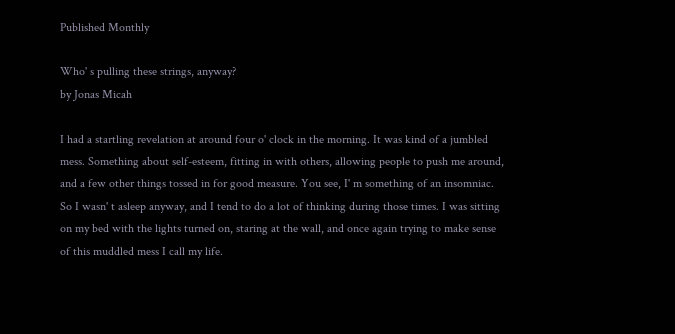Published Monthly

Who' s pulling these strings, anyway?
by Jonas Micah

I had a startling revelation at around four o' clock in the morning. It was kind of a jumbled mess. Something about self-esteem, fitting in with others, allowing people to push me around, and a few other things tossed in for good measure. You see, I' m something of an insomniac. So I wasn' t asleep anyway, and I tend to do a lot of thinking during those times. I was sitting on my bed with the lights turned on, staring at the wall, and once again trying to make sense of this muddled mess I call my life.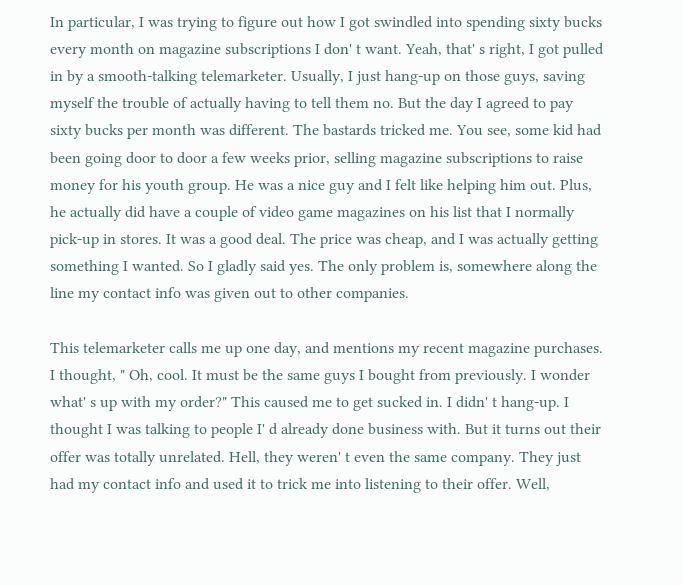In particular, I was trying to figure out how I got swindled into spending sixty bucks every month on magazine subscriptions I don' t want. Yeah, that' s right, I got pulled in by a smooth-talking telemarketer. Usually, I just hang-up on those guys, saving myself the trouble of actually having to tell them no. But the day I agreed to pay sixty bucks per month was different. The bastards tricked me. You see, some kid had been going door to door a few weeks prior, selling magazine subscriptions to raise money for his youth group. He was a nice guy and I felt like helping him out. Plus, he actually did have a couple of video game magazines on his list that I normally pick-up in stores. It was a good deal. The price was cheap, and I was actually getting something I wanted. So I gladly said yes. The only problem is, somewhere along the line my contact info was given out to other companies.

This telemarketer calls me up one day, and mentions my recent magazine purchases. I thought, " Oh, cool. It must be the same guys I bought from previously. I wonder what' s up with my order?" This caused me to get sucked in. I didn' t hang-up. I thought I was talking to people I' d already done business with. But it turns out their offer was totally unrelated. Hell, they weren' t even the same company. They just had my contact info and used it to trick me into listening to their offer. Well,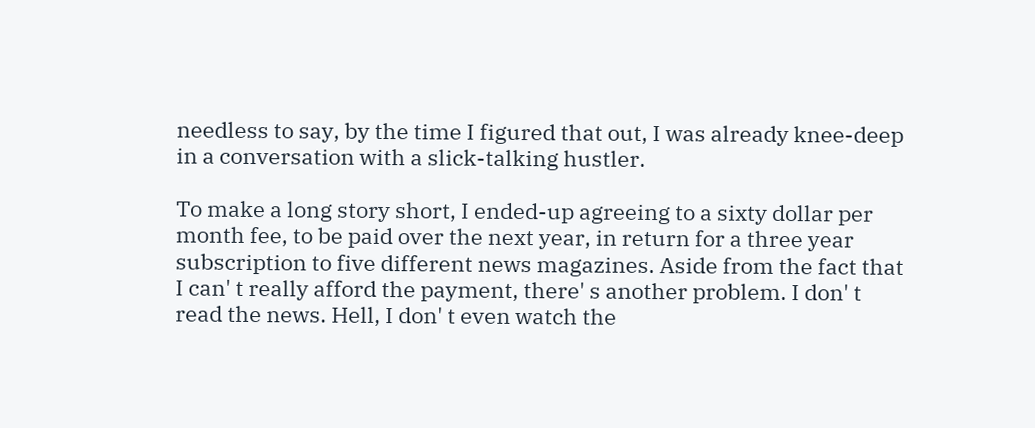needless to say, by the time I figured that out, I was already knee-deep in a conversation with a slick-talking hustler.

To make a long story short, I ended-up agreeing to a sixty dollar per month fee, to be paid over the next year, in return for a three year subscription to five different news magazines. Aside from the fact that I can' t really afford the payment, there' s another problem. I don' t read the news. Hell, I don' t even watch the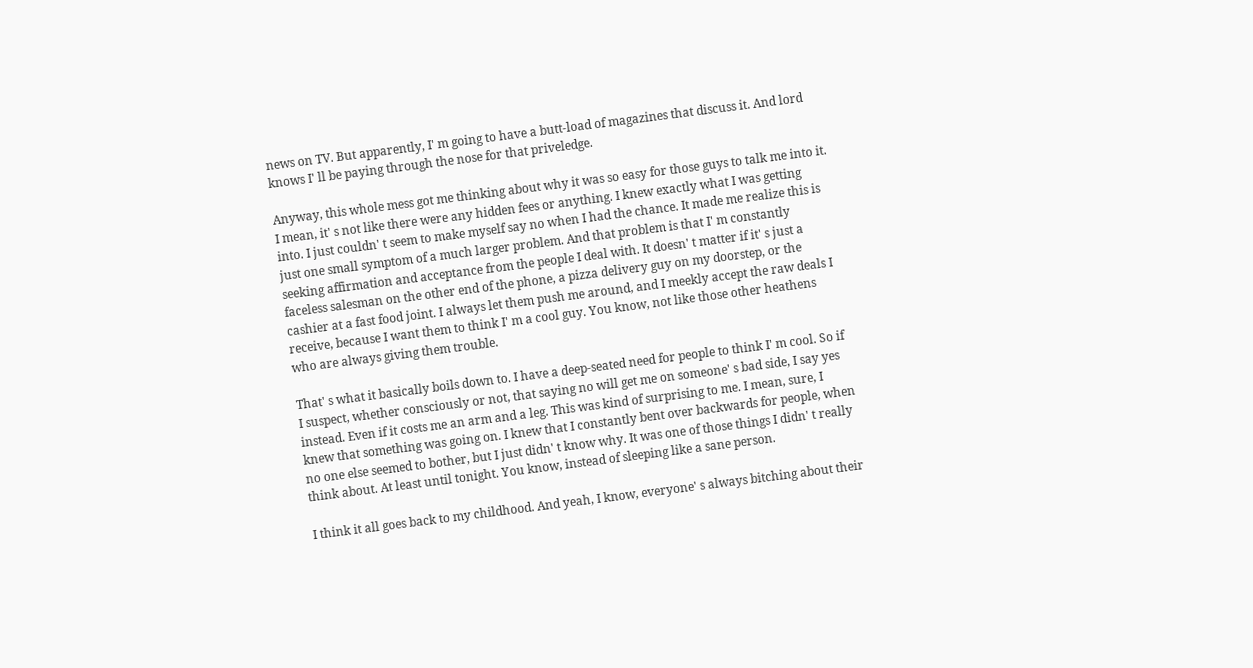news on TV. But apparently, I' m going to have a butt-load of magazines that discuss it. And lord knows I' ll be paying through the nose for that priveledge.

Anyway, this whole mess got me thinking about why it was so easy for those guys to talk me into it. I mean, it' s not like there were any hidden fees or anything. I knew exactly what I was getting into. I just couldn' t seem to make myself say no when I had the chance. It made me realize this is just one small symptom of a much larger problem. And that problem is that I' m constantly seeking affirmation and acceptance from the people I deal with. It doesn' t matter if it' s just a faceless salesman on the other end of the phone, a pizza delivery guy on my doorstep, or the cashier at a fast food joint. I always let them push me around, and I meekly accept the raw deals I receive, because I want them to think I' m a cool guy. You know, not like those other heathens who are always giving them trouble.

That' s what it basically boils down to. I have a deep-seated need for people to think I' m cool. So if I suspect, whether consciously or not, that saying no will get me on someone' s bad side, I say yes instead. Even if it costs me an arm and a leg. This was kind of surprising to me. I mean, sure, I knew that something was going on. I knew that I constantly bent over backwards for people, when no one else seemed to bother, but I just didn' t know why. It was one of those things I didn' t really think about. At least until tonight. You know, instead of sleeping like a sane person.

I think it all goes back to my childhood. And yeah, I know, everyone' s always bitching about their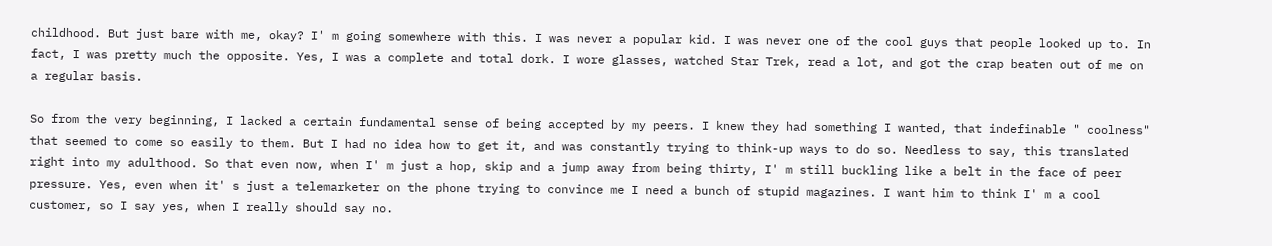childhood. But just bare with me, okay? I' m going somewhere with this. I was never a popular kid. I was never one of the cool guys that people looked up to. In fact, I was pretty much the opposite. Yes, I was a complete and total dork. I wore glasses, watched Star Trek, read a lot, and got the crap beaten out of me on a regular basis.

So from the very beginning, I lacked a certain fundamental sense of being accepted by my peers. I knew they had something I wanted, that indefinable " coolness" that seemed to come so easily to them. But I had no idea how to get it, and was constantly trying to think-up ways to do so. Needless to say, this translated right into my adulthood. So that even now, when I' m just a hop, skip and a jump away from being thirty, I' m still buckling like a belt in the face of peer pressure. Yes, even when it' s just a telemarketer on the phone trying to convince me I need a bunch of stupid magazines. I want him to think I' m a cool customer, so I say yes, when I really should say no.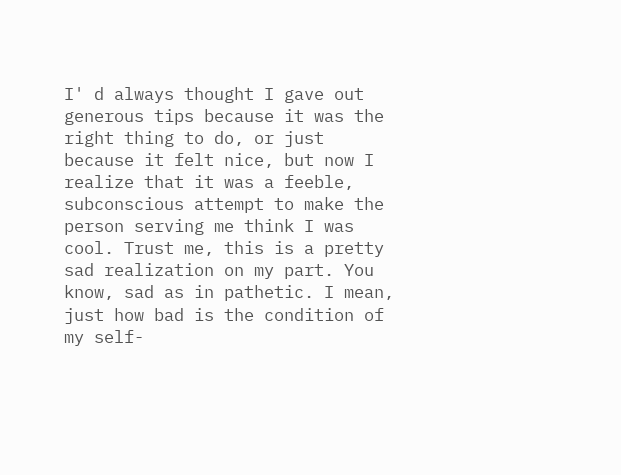I' d always thought I gave out generous tips because it was the right thing to do, or just because it felt nice, but now I realize that it was a feeble, subconscious attempt to make the person serving me think I was cool. Trust me, this is a pretty sad realization on my part. You know, sad as in pathetic. I mean, just how bad is the condition of my self-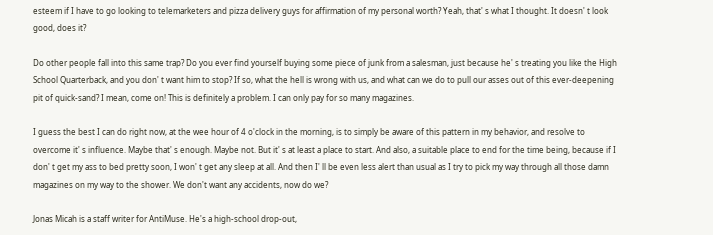esteem if I have to go looking to telemarketers and pizza delivery guys for affirmation of my personal worth? Yeah, that' s what I thought. It doesn' t look good, does it?

Do other people fall into this same trap? Do you ever find yourself buying some piece of junk from a salesman, just because he' s treating you like the High School Quarterback, and you don' t want him to stop? If so, what the hell is wrong with us, and what can we do to pull our asses out of this ever-deepening pit of quick-sand? I mean, come on! This is definitely a problem. I can only pay for so many magazines.

I guess the best I can do right now, at the wee hour of 4 o'clock in the morning, is to simply be aware of this pattern in my behavior, and resolve to overcome it' s influence. Maybe that' s enough. Maybe not. But it' s at least a place to start. And also, a suitable place to end for the time being, because if I don' t get my ass to bed pretty soon, I won' t get any sleep at all. And then I' ll be even less alert than usual as I try to pick my way through all those damn magazines on my way to the shower. We don't want any accidents, now do we?

Jonas Micah is a staff writer for AntiMuse. He's a high-school drop-out,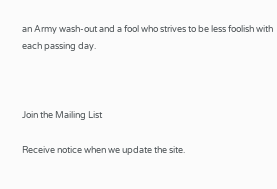an Army wash-out and a fool who strives to be less foolish with each passing day.



Join the Mailing List

Receive notice when we update the site.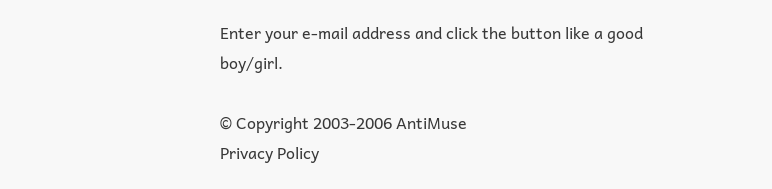Enter your e-mail address and click the button like a good boy/girl.

© Copyright 2003-2006 AntiMuse
Privacy Policy